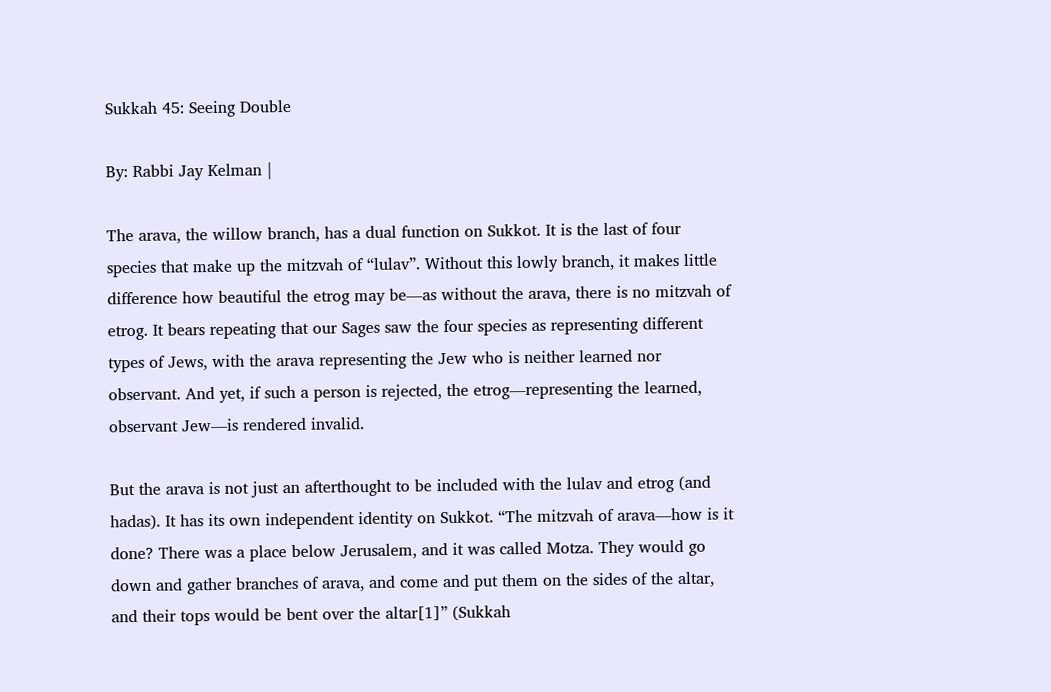Sukkah 45: Seeing Double

By: Rabbi Jay Kelman |

The arava, the willow branch, has a dual function on Sukkot. It is the last of four species that make up the mitzvah of “lulav”. Without this lowly branch, it makes little difference how beautiful the etrog may be—as without the arava, there is no mitzvah of etrog. It bears repeating that our Sages saw the four species as representing different types of Jews, with the arava representing the Jew who is neither learned nor observant. And yet, if such a person is rejected, the etrog—representing the learned, observant Jew—is rendered invalid.

But the arava is not just an afterthought to be included with the lulav and etrog (and hadas). It has its own independent identity on Sukkot. “The mitzvah of arava—how is it done? There was a place below Jerusalem, and it was called Motza. They would go down and gather branches of arava, and come and put them on the sides of the altar, and their tops would be bent over the altar[1]” (Sukkah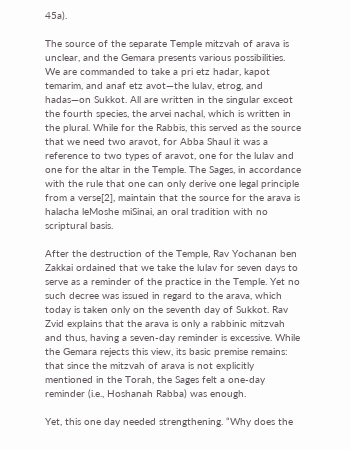45a).

The source of the separate Temple mitzvah of arava is unclear, and the Gemara presents various possibilities. We are commanded to take a pri etz hadar, kapot temarim, and anaf etz avot—the lulav, etrog, and hadas—on Sukkot. All are written in the singular exceot the fourth species, the arvei nachal, which is written in the plural. While for the Rabbis, this served as the source that we need two aravot, for Abba Shaul it was a reference to two types of aravot, one for the lulav and one for the altar in the Temple. The Sages, in accordance with the rule that one can only derive one legal principle from a verse[2], maintain that the source for the arava is halacha leMoshe miSinai, an oral tradition with no scriptural basis.

After the destruction of the Temple, Rav Yochanan ben Zakkai ordained that we take the lulav for seven days to serve as a reminder of the practice in the Temple. Yet no such decree was issued in regard to the arava, which today is taken only on the seventh day of Sukkot. Rav Zvid explains that the arava is only a rabbinic mitzvah and thus, having a seven-day reminder is excessive. While the Gemara rejects this view, its basic premise remains: that since the mitzvah of arava is not explicitly mentioned in the Torah, the Sages felt a one-day reminder (i.e., Hoshanah Rabba) was enough.

Yet, this one day needed strengthening. “Why does the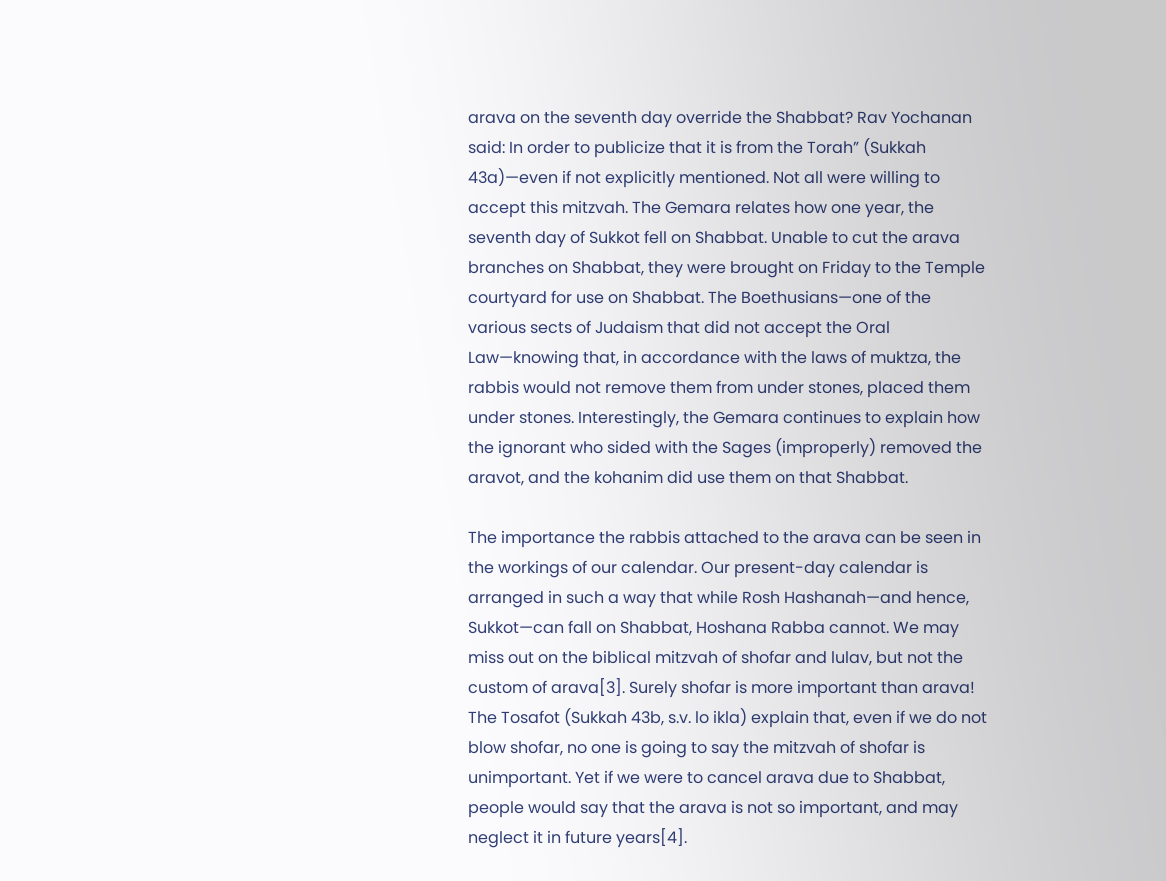arava on the seventh day override the Shabbat? Rav Yochanan said: In order to publicize that it is from the Torah” (Sukkah 43a)—even if not explicitly mentioned. Not all were willing to accept this mitzvah. The Gemara relates how one year, the seventh day of Sukkot fell on Shabbat. Unable to cut the arava branches on Shabbat, they were brought on Friday to the Temple courtyard for use on Shabbat. The Boethusians—one of the various sects of Judaism that did not accept the Oral Law—knowing that, in accordance with the laws of muktza, the rabbis would not remove them from under stones, placed them under stones. Interestingly, the Gemara continues to explain how the ignorant who sided with the Sages (improperly) removed the aravot, and the kohanim did use them on that Shabbat.

The importance the rabbis attached to the arava can be seen in the workings of our calendar. Our present-day calendar is arranged in such a way that while Rosh Hashanah—and hence, Sukkot—can fall on Shabbat, Hoshana Rabba cannot. We may miss out on the biblical mitzvah of shofar and lulav, but not the custom of arava[3]. Surely shofar is more important than arava! The Tosafot (Sukkah 43b, s.v. lo ikla) explain that, even if we do not blow shofar, no one is going to say the mitzvah of shofar is unimportant. Yet if we were to cancel arava due to Shabbat, people would say that the arava is not so important, and may neglect it in future years[4].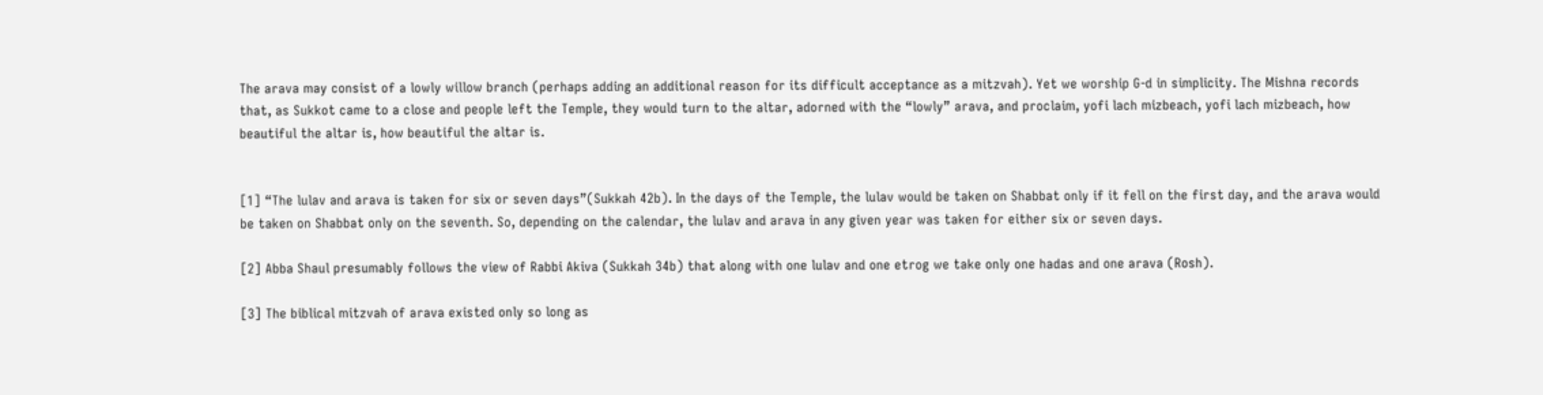The arava may consist of a lowly willow branch (perhaps adding an additional reason for its difficult acceptance as a mitzvah). Yet we worship G-d in simplicity. The Mishna records that, as Sukkot came to a close and people left the Temple, they would turn to the altar, adorned with the “lowly” arava, and proclaim, yofi lach mizbeach, yofi lach mizbeach, how beautiful the altar is, how beautiful the altar is.


[1] “The lulav and arava is taken for six or seven days”(Sukkah 42b). In the days of the Temple, the lulav would be taken on Shabbat only if it fell on the first day, and the arava would be taken on Shabbat only on the seventh. So, depending on the calendar, the lulav and arava in any given year was taken for either six or seven days.

[2] Abba Shaul presumably follows the view of Rabbi Akiva (Sukkah 34b) that along with one lulav and one etrog we take only one hadas and one arava (Rosh).

[3] The biblical mitzvah of arava existed only so long as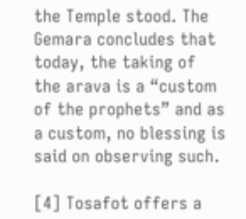the Temple stood. The Gemara concludes that today, the taking of the arava is a “custom of the prophets” and as a custom, no blessing is said on observing such.

[4] Tosafot offers a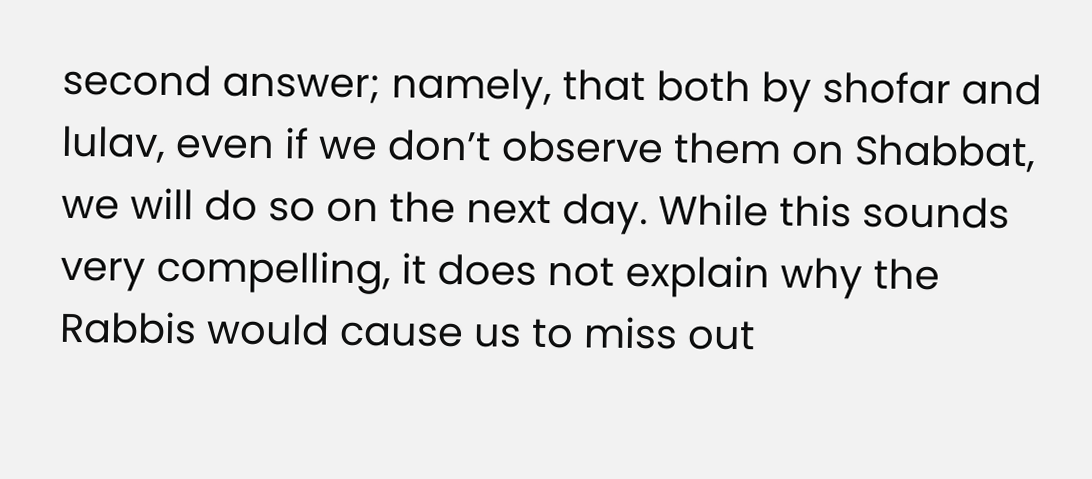second answer; namely, that both by shofar and lulav, even if we don’t observe them on Shabbat, we will do so on the next day. While this sounds very compelling, it does not explain why the Rabbis would cause us to miss out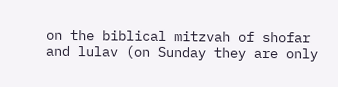on the biblical mitzvah of shofar and lulav (on Sunday they are only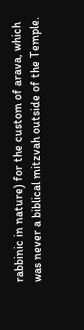rabbinic in nature) for the custom of arava, which was never a biblical mitzvah outside of the Temple.